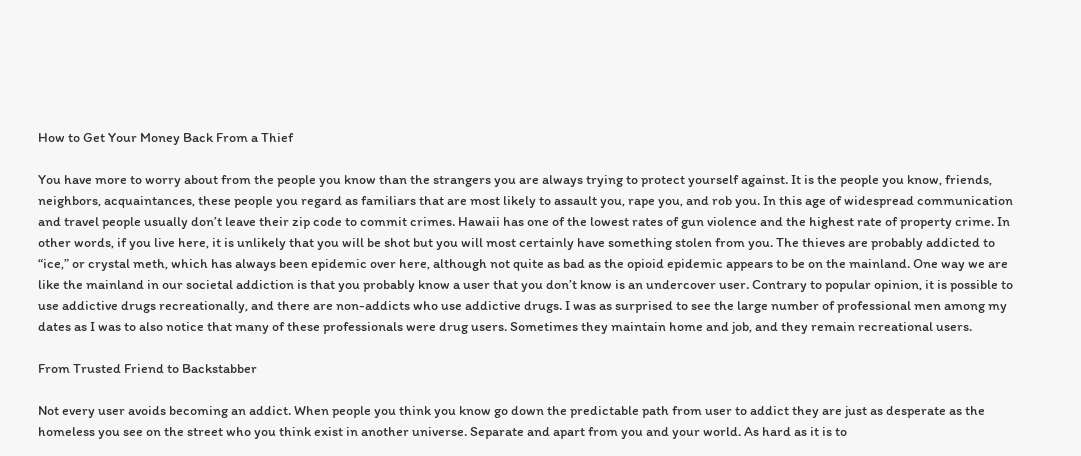How to Get Your Money Back From a Thief

You have more to worry about from the people you know than the strangers you are always trying to protect yourself against. It is the people you know, friends, neighbors, acquaintances, these people you regard as familiars that are most likely to assault you, rape you, and rob you. In this age of widespread communication and travel people usually don’t leave their zip code to commit crimes. Hawaii has one of the lowest rates of gun violence and the highest rate of property crime. In other words, if you live here, it is unlikely that you will be shot but you will most certainly have something stolen from you. The thieves are probably addicted to “ice,” or crystal meth, which has always been epidemic over here, although not quite as bad as the opioid epidemic appears to be on the mainland. One way we are like the mainland in our societal addiction is that you probably know a user that you don’t know is an undercover user. Contrary to popular opinion, it is possible to use addictive drugs recreationally, and there are non-addicts who use addictive drugs. I was as surprised to see the large number of professional men among my dates as I was to also notice that many of these professionals were drug users. Sometimes they maintain home and job, and they remain recreational users.

From Trusted Friend to Backstabber

Not every user avoids becoming an addict. When people you think you know go down the predictable path from user to addict they are just as desperate as the homeless you see on the street who you think exist in another universe. Separate and apart from you and your world. As hard as it is to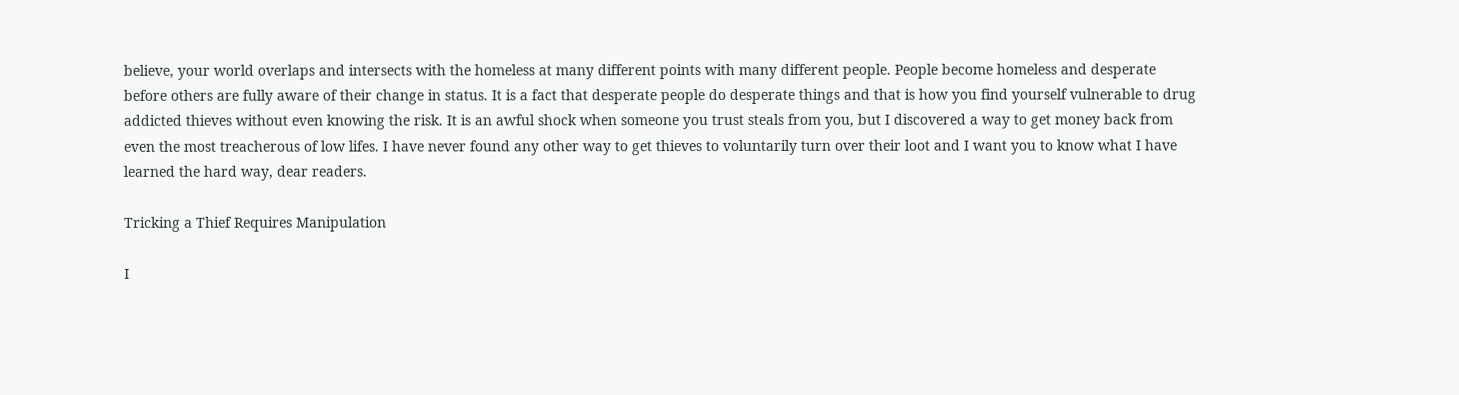believe, your world overlaps and intersects with the homeless at many different points with many different people. People become homeless and desperate before others are fully aware of their change in status. It is a fact that desperate people do desperate things and that is how you find yourself vulnerable to drug addicted thieves without even knowing the risk. It is an awful shock when someone you trust steals from you, but I discovered a way to get money back from even the most treacherous of low lifes. I have never found any other way to get thieves to voluntarily turn over their loot and I want you to know what I have learned the hard way, dear readers.

Tricking a Thief Requires Manipulation

I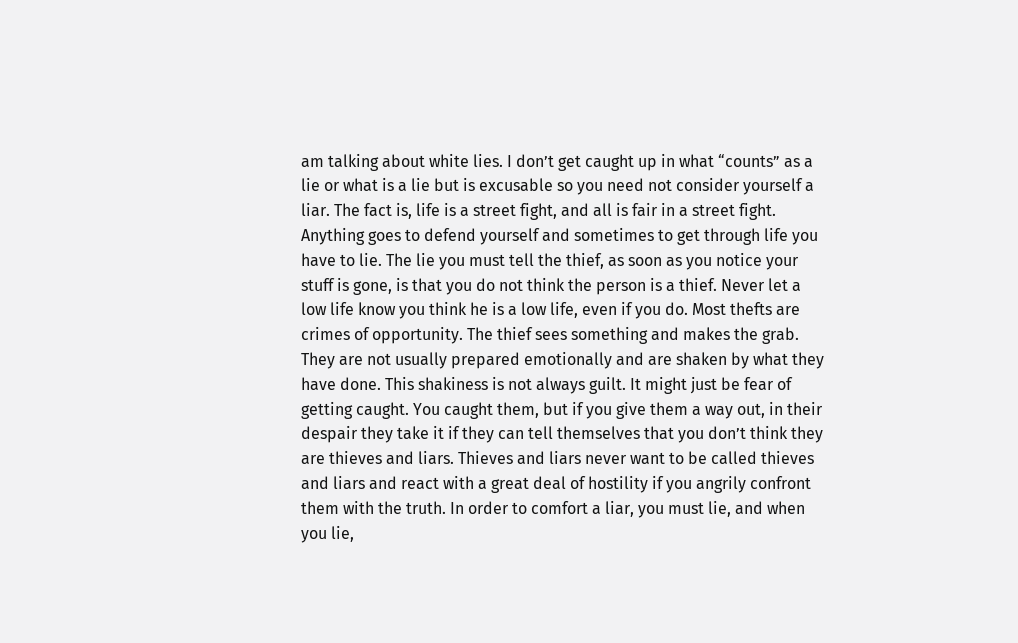am talking about white lies. I don’t get caught up in what “counts” as a lie or what is a lie but is excusable so you need not consider yourself a liar. The fact is, life is a street fight, and all is fair in a street fight. Anything goes to defend yourself and sometimes to get through life you have to lie. The lie you must tell the thief, as soon as you notice your stuff is gone, is that you do not think the person is a thief. Never let a low life know you think he is a low life, even if you do. Most thefts are crimes of opportunity. The thief sees something and makes the grab. They are not usually prepared emotionally and are shaken by what they have done. This shakiness is not always guilt. It might just be fear of getting caught. You caught them, but if you give them a way out, in their despair they take it if they can tell themselves that you don’t think they are thieves and liars. Thieves and liars never want to be called thieves and liars and react with a great deal of hostility if you angrily confront them with the truth. In order to comfort a liar, you must lie, and when you lie,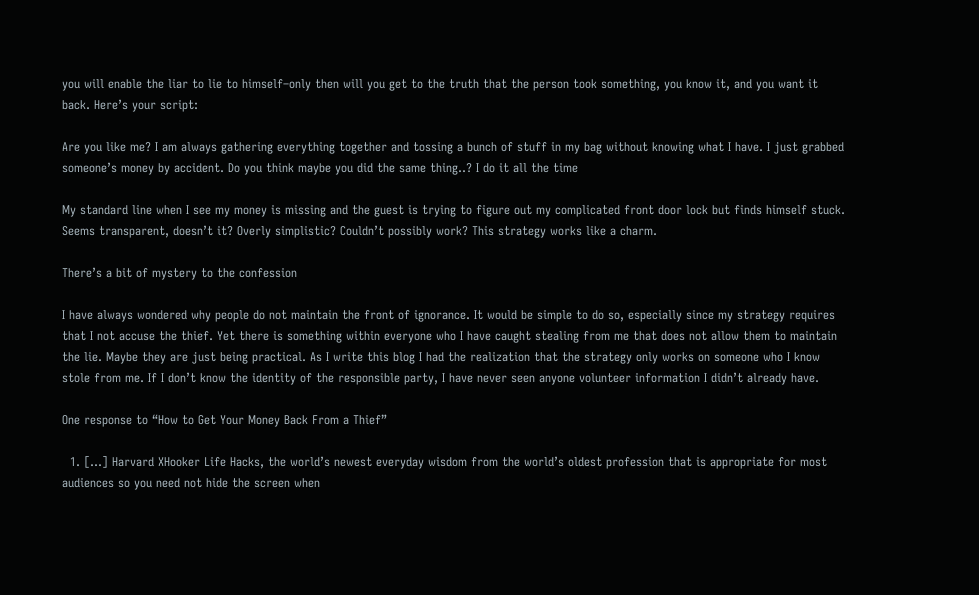you will enable the liar to lie to himself–only then will you get to the truth that the person took something, you know it, and you want it back. Here’s your script:

Are you like me? I am always gathering everything together and tossing a bunch of stuff in my bag without knowing what I have. I just grabbed someone’s money by accident. Do you think maybe you did the same thing..? I do it all the time

My standard line when I see my money is missing and the guest is trying to figure out my complicated front door lock but finds himself stuck. Seems transparent, doesn’t it? Overly simplistic? Couldn’t possibly work? This strategy works like a charm.

There’s a bit of mystery to the confession

I have always wondered why people do not maintain the front of ignorance. It would be simple to do so, especially since my strategy requires that I not accuse the thief. Yet there is something within everyone who I have caught stealing from me that does not allow them to maintain the lie. Maybe they are just being practical. As I write this blog I had the realization that the strategy only works on someone who I know stole from me. If I don’t know the identity of the responsible party, I have never seen anyone volunteer information I didn’t already have.

One response to “How to Get Your Money Back From a Thief”

  1. […] Harvard XHooker Life Hacks, the world’s newest everyday wisdom from the world’s oldest profession that is appropriate for most audiences so you need not hide the screen when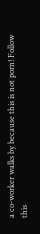a co-worker walks by because this is not porn! Follow this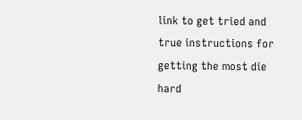link to get tried and true instructions for getting the most die hard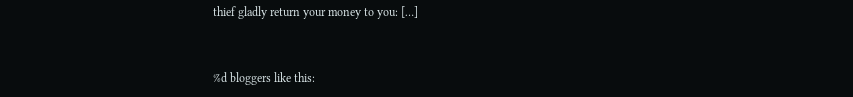thief gladly return your money to you: […]


%d bloggers like this: